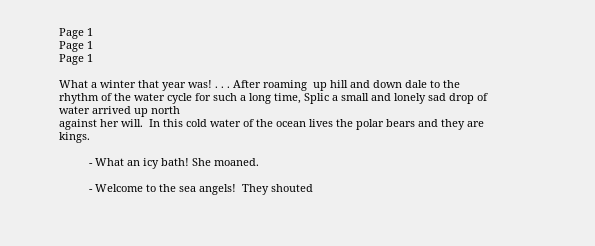Page 1
Page 1
Page 1

What a winter that year was! . . . After roaming  up hill and down dale to the rhythm of the water cycle for such a long time, Splic a small and lonely sad drop of water arrived up north
against her will.  In this cold water of the ocean lives the polar bears and they are kings.

          - What an icy bath! She moaned.

          - Welcome to the sea angels!  They shouted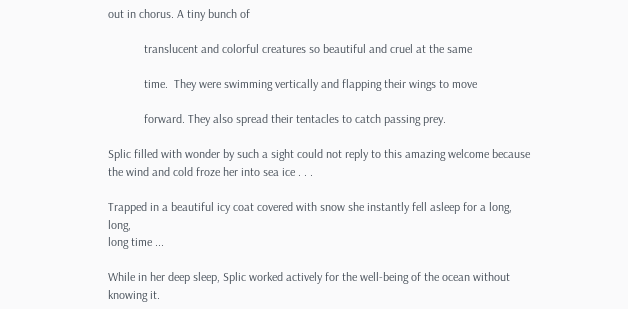out in chorus. A tiny bunch of

            translucent and colorful creatures so beautiful and cruel at the same

            time.  They were swimming vertically and flapping their wings to move

            forward. They also spread their tentacles to catch passing prey.

Splic filled with wonder by such a sight could not reply to this amazing welcome because
the wind and cold froze her into sea ice . . .

Trapped in a beautiful icy coat covered with snow she instantly fell asleep for a long, long,
long time ...

While in her deep sleep, Splic worked actively for the well-being of the ocean without knowing it.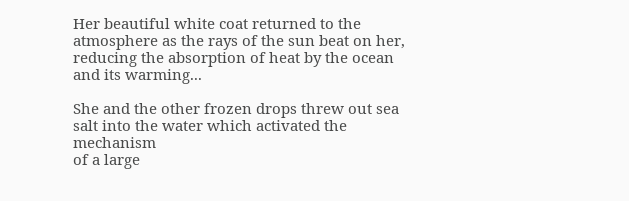Her beautiful white coat returned to the atmosphere as the rays of the sun beat on her,
reducing the absorption of heat by the ocean and its warming...

She and the other frozen drops threw out sea salt into the water which activated the mechanism
of a large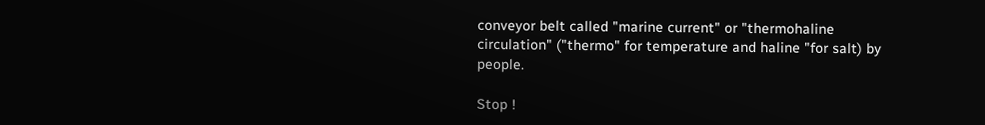conveyor belt called "marine current" or "thermohaline circulation" ("thermo" for temperature and haline "for salt) by people.

Stop !